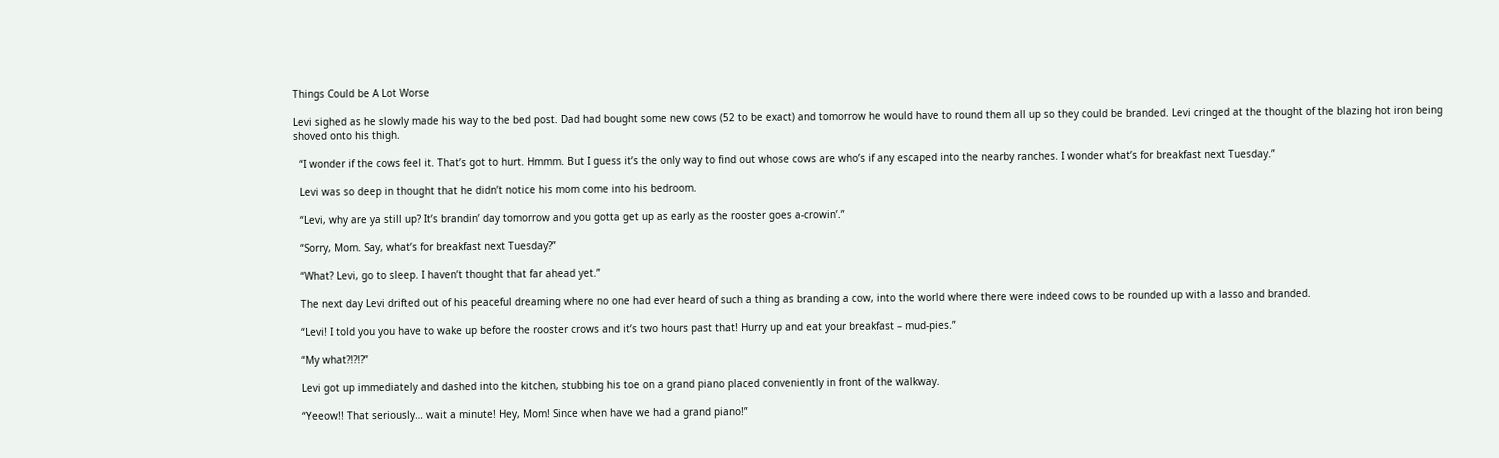Things Could be A Lot Worse

Levi sighed as he slowly made his way to the bed post. Dad had bought some new cows (52 to be exact) and tomorrow he would have to round them all up so they could be branded. Levi cringed at the thought of the blazing hot iron being shoved onto his thigh.

  “I wonder if the cows feel it. That’s got to hurt. Hmmm. But I guess it’s the only way to find out whose cows are who’s if any escaped into the nearby ranches. I wonder what’s for breakfast next Tuesday.”

  Levi was so deep in thought that he didn’t notice his mom come into his bedroom.

  “Levi, why are ya still up? It’s brandin’ day tomorrow and you gotta get up as early as the rooster goes a-crowin’.”

  “Sorry, Mom. Say, what’s for breakfast next Tuesday?”

  “What? Levi, go to sleep. I haven’t thought that far ahead yet.”

  The next day Levi drifted out of his peaceful dreaming where no one had ever heard of such a thing as branding a cow, into the world where there were indeed cows to be rounded up with a lasso and branded.

  “Levi! I told you you have to wake up before the rooster crows and it’s two hours past that! Hurry up and eat your breakfast – mud-pies.”

  “My what?!?!?”

  Levi got up immediately and dashed into the kitchen, stubbing his toe on a grand piano placed conveniently in front of the walkway.

  “Yeeow!! That seriously… wait a minute! Hey, Mom! Since when have we had a grand piano!”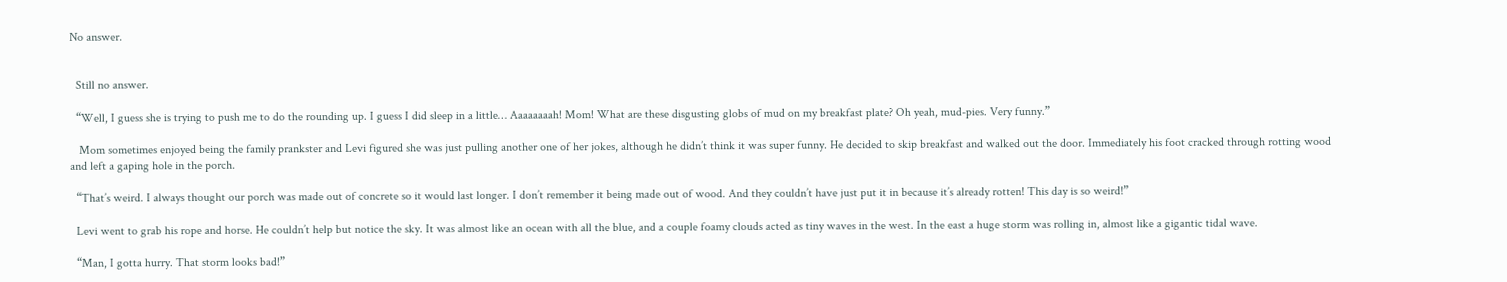No answer.


  Still no answer.

  “Well, I guess she is trying to push me to do the rounding up. I guess I did sleep in a little… Aaaaaaaah! Mom! What are these disgusting globs of mud on my breakfast plate? Oh yeah, mud-pies. Very funny.”

   Mom sometimes enjoyed being the family prankster and Levi figured she was just pulling another one of her jokes, although he didn’t think it was super funny. He decided to skip breakfast and walked out the door. Immediately his foot cracked through rotting wood and left a gaping hole in the porch.

  “That’s weird. I always thought our porch was made out of concrete so it would last longer. I don’t remember it being made out of wood. And they couldn’t have just put it in because it’s already rotten! This day is so weird!”

  Levi went to grab his rope and horse. He couldn’t help but notice the sky. It was almost like an ocean with all the blue, and a couple foamy clouds acted as tiny waves in the west. In the east a huge storm was rolling in, almost like a gigantic tidal wave.

  “Man, I gotta hurry. That storm looks bad!”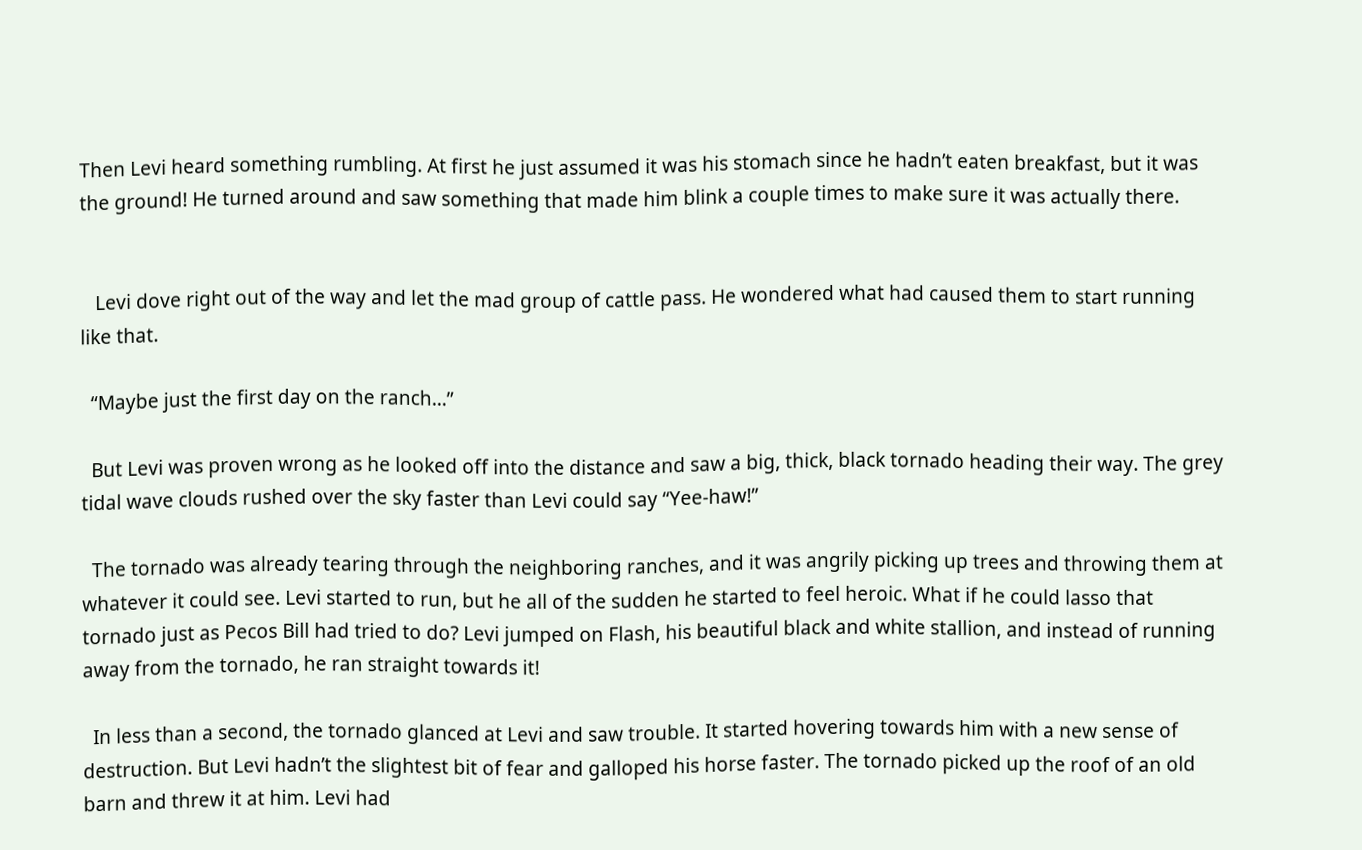Then Levi heard something rumbling. At first he just assumed it was his stomach since he hadn’t eaten breakfast, but it was the ground! He turned around and saw something that made him blink a couple times to make sure it was actually there.


   Levi dove right out of the way and let the mad group of cattle pass. He wondered what had caused them to start running like that.

  “Maybe just the first day on the ranch…”

  But Levi was proven wrong as he looked off into the distance and saw a big, thick, black tornado heading their way. The grey tidal wave clouds rushed over the sky faster than Levi could say “Yee-haw!”

  The tornado was already tearing through the neighboring ranches, and it was angrily picking up trees and throwing them at whatever it could see. Levi started to run, but he all of the sudden he started to feel heroic. What if he could lasso that tornado just as Pecos Bill had tried to do? Levi jumped on Flash, his beautiful black and white stallion, and instead of running away from the tornado, he ran straight towards it!

  In less than a second, the tornado glanced at Levi and saw trouble. It started hovering towards him with a new sense of destruction. But Levi hadn’t the slightest bit of fear and galloped his horse faster. The tornado picked up the roof of an old barn and threw it at him. Levi had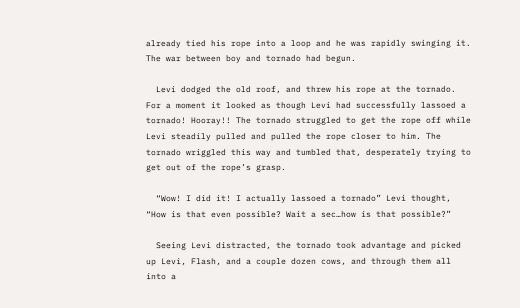already tied his rope into a loop and he was rapidly swinging it. The war between boy and tornado had begun.

  Levi dodged the old roof, and threw his rope at the tornado. For a moment it looked as though Levi had successfully lassoed a tornado! Hooray!! The tornado struggled to get the rope off while Levi steadily pulled and pulled the rope closer to him. The tornado wriggled this way and tumbled that, desperately trying to get out of the rope’s grasp.

  “Wow! I did it! I actually lassoed a tornado” Levi thought, “How is that even possible? Wait a sec…how is that possible?”

  Seeing Levi distracted, the tornado took advantage and picked up Levi, Flash, and a couple dozen cows, and through them all into a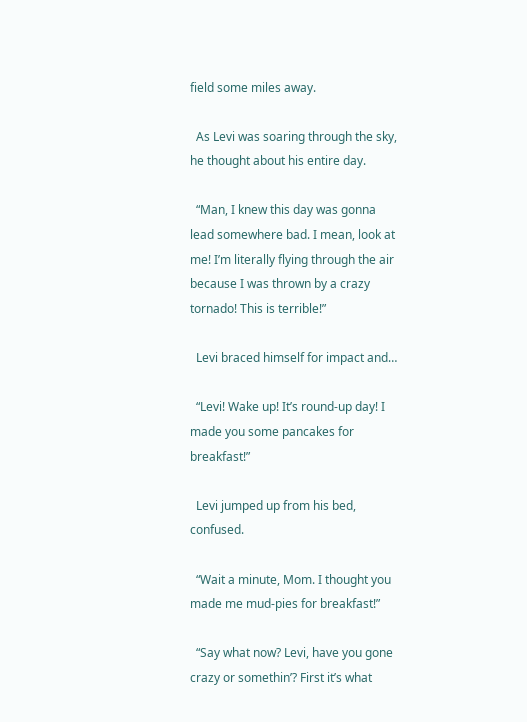field some miles away.

  As Levi was soaring through the sky, he thought about his entire day.

  “Man, I knew this day was gonna lead somewhere bad. I mean, look at me! I’m literally flying through the air because I was thrown by a crazy tornado! This is terrible!”

  Levi braced himself for impact and…

  “Levi! Wake up! It’s round-up day! I made you some pancakes for breakfast!”

  Levi jumped up from his bed, confused.

  “Wait a minute, Mom. I thought you made me mud-pies for breakfast!”

  “Say what now? Levi, have you gone crazy or somethin’? First it’s what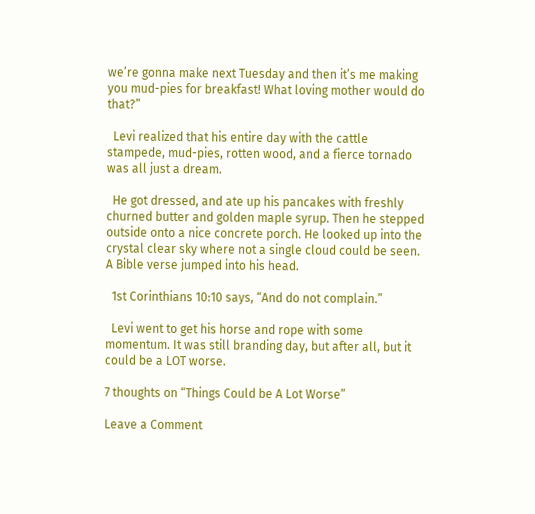we’re gonna make next Tuesday and then it’s me making you mud-pies for breakfast! What loving mother would do that?”

  Levi realized that his entire day with the cattle stampede, mud-pies, rotten wood, and a fierce tornado was all just a dream.

  He got dressed, and ate up his pancakes with freshly churned butter and golden maple syrup. Then he stepped outside onto a nice concrete porch. He looked up into the crystal clear sky where not a single cloud could be seen. A Bible verse jumped into his head.

  1st Corinthians 10:10 says, “And do not complain.”

  Levi went to get his horse and rope with some momentum. It was still branding day, but after all, but it could be a LOT worse.

7 thoughts on “Things Could be A Lot Worse”

Leave a Comment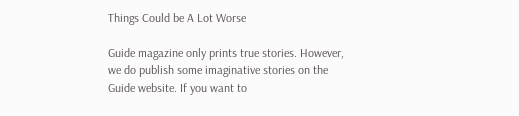Things Could be A Lot Worse

Guide magazine only prints true stories. However, we do publish some imaginative stories on the Guide website. If you want to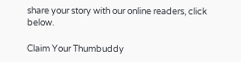share your story with our online readers, click below.

Claim Your Thumbuddy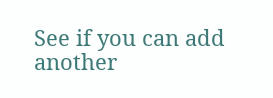See if you can add another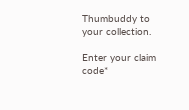Thumbuddy to your collection.

Enter your claim code*